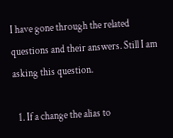I have gone through the related questions and their answers. Still I am asking this question.

  1. If a change the alias to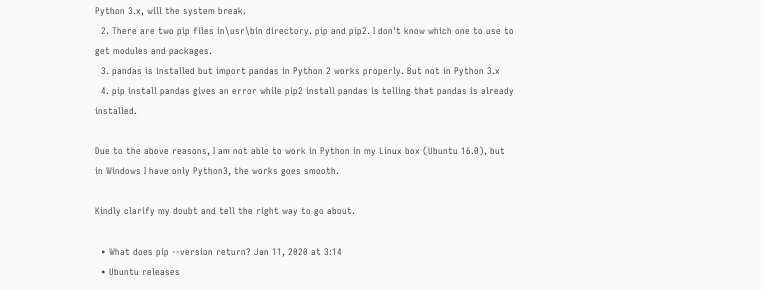Python 3.x, will the system break.
  2. There are two pip files in\usr\bin directory. pip and pip2. I don't know which one to use to get modules and packages.
  3. pandas is installed but import pandas in Python 2 works properly. But not in Python 3.x
  4. pip install pandas gives an error while pip2 install pandas is telling that pandas is already installed.

Due to the above reasons, I am not able to work in Python in my Linux box (Ubuntu 16.0), but in Windows I have only Python3, the works goes smooth.

Kindly clarify my doubt and tell the right way to go about.

  • What does pip --version return? Jan 11, 2020 at 3:14
  • Ubuntu releases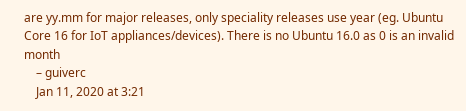are yy.mm for major releases, only speciality releases use year (eg. Ubuntu Core 16 for IoT appliances/devices). There is no Ubuntu 16.0 as 0 is an invalid month
    – guiverc
    Jan 11, 2020 at 3:21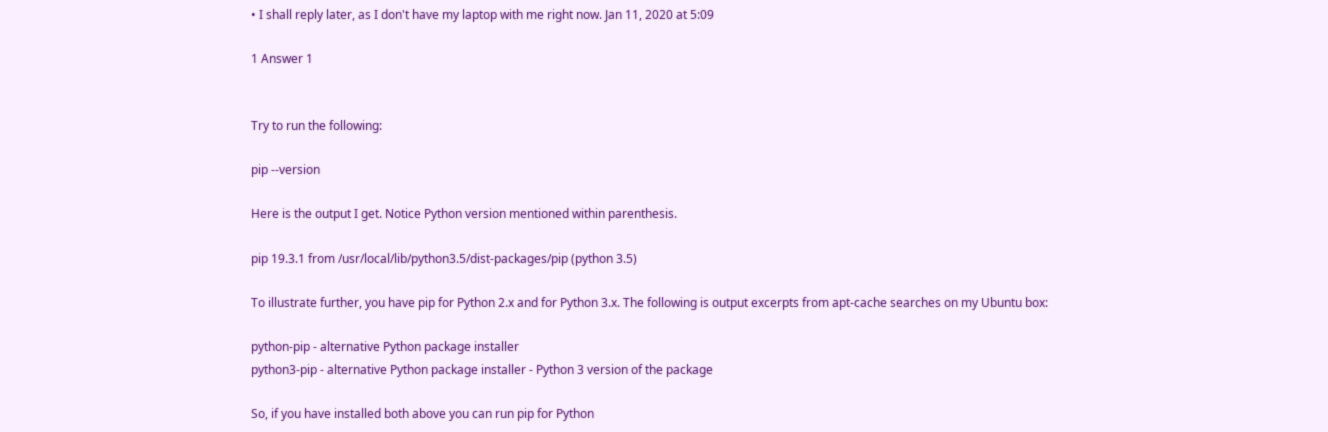• I shall reply later, as I don't have my laptop with me right now. Jan 11, 2020 at 5:09

1 Answer 1


Try to run the following:

pip --version

Here is the output I get. Notice Python version mentioned within parenthesis.

pip 19.3.1 from /usr/local/lib/python3.5/dist-packages/pip (python 3.5)

To illustrate further, you have pip for Python 2.x and for Python 3.x. The following is output excerpts from apt-cache searches on my Ubuntu box:

python-pip - alternative Python package installer
python3-pip - alternative Python package installer - Python 3 version of the package

So, if you have installed both above you can run pip for Python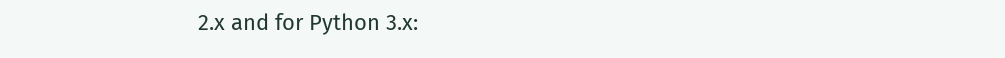2.x and for Python 3.x: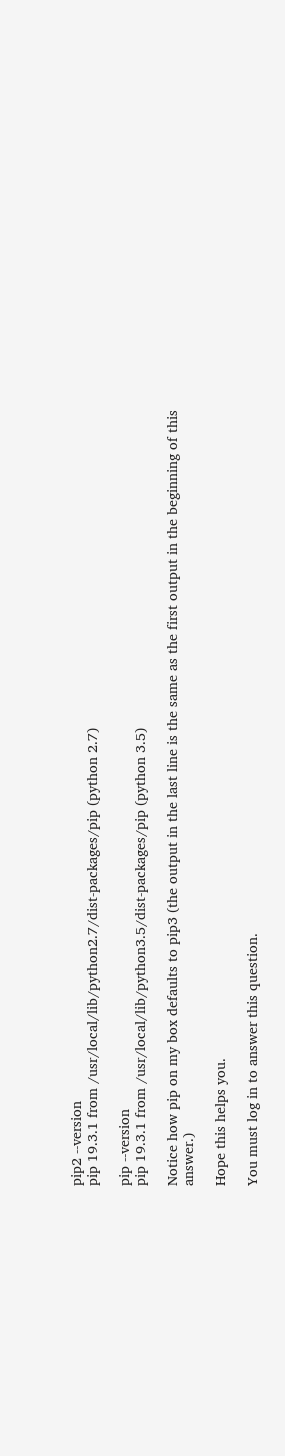pip2 --version
pip 19.3.1 from /usr/local/lib/python2.7/dist-packages/pip (python 2.7)

pip --version
pip 19.3.1 from /usr/local/lib/python3.5/dist-packages/pip (python 3.5)

Notice how pip on my box defaults to pip3 (the output in the last line is the same as the first output in the beginning of this answer.)

Hope this helps you.

You must log in to answer this question.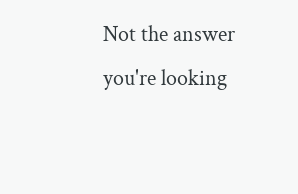Not the answer you're looking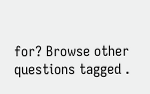for? Browse other questions tagged .